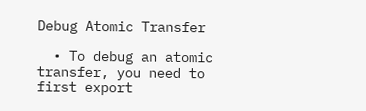Debug Atomic Transfer

  • To debug an atomic transfer, you need to first export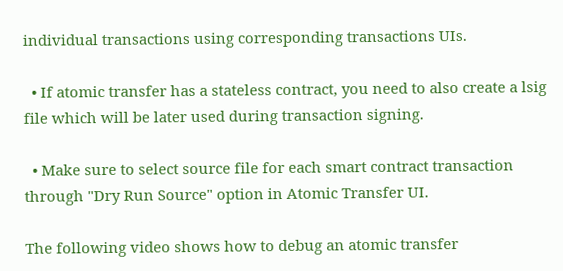individual transactions using corresponding transactions UIs.

  • If atomic transfer has a stateless contract, you need to also create a lsig file which will be later used during transaction signing.

  • Make sure to select source file for each smart contract transaction through "Dry Run Source" option in Atomic Transfer UI.

The following video shows how to debug an atomic transfer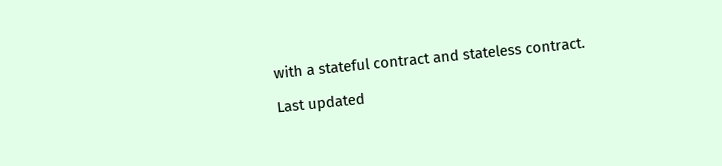with a stateful contract and stateless contract.

Last updated